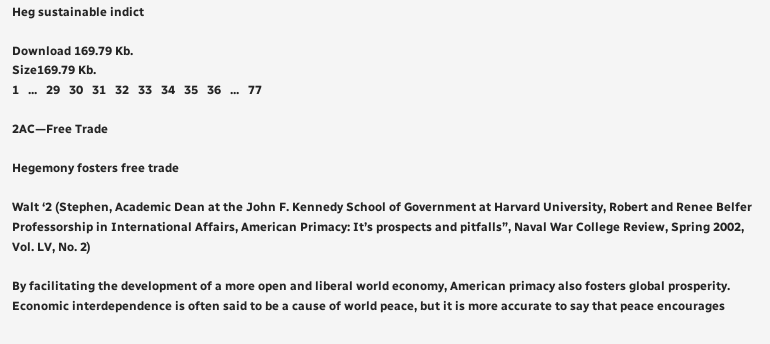Heg sustainable indict

Download 169.79 Kb.
Size169.79 Kb.
1   ...   29   30   31   32   33   34   35   36   ...   77

2AC—Free Trade

Hegemony fosters free trade

Walt ‘2 (Stephen, Academic Dean at the John F. Kennedy School of Government at Harvard University, Robert and Renee Belfer Professorship in International Affairs, American Primacy: It’s prospects and pitfalls”, Naval War College Review, Spring 2002, Vol. LV, No. 2)

By facilitating the development of a more open and liberal world economy, American primacy also fosters global prosperity. Economic interdependence is often said to be a cause of world peace, but it is more accurate to say that peace encourages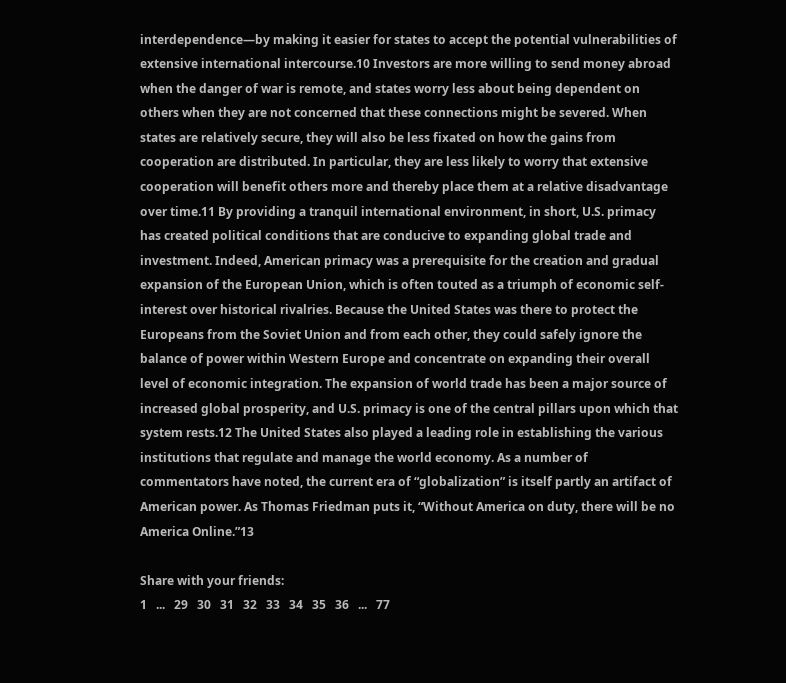interdependence—by making it easier for states to accept the potential vulnerabilities of extensive international intercourse.10 Investors are more willing to send money abroad when the danger of war is remote, and states worry less about being dependent on others when they are not concerned that these connections might be severed. When states are relatively secure, they will also be less fixated on how the gains from cooperation are distributed. In particular, they are less likely to worry that extensive cooperation will benefit others more and thereby place them at a relative disadvantage over time.11 By providing a tranquil international environment, in short, U.S. primacy has created political conditions that are conducive to expanding global trade and investment. Indeed, American primacy was a prerequisite for the creation and gradual expansion of the European Union, which is often touted as a triumph of economic self-interest over historical rivalries. Because the United States was there to protect the Europeans from the Soviet Union and from each other, they could safely ignore the balance of power within Western Europe and concentrate on expanding their overall level of economic integration. The expansion of world trade has been a major source of increased global prosperity, and U.S. primacy is one of the central pillars upon which that system rests.12 The United States also played a leading role in establishing the various institutions that regulate and manage the world economy. As a number of commentators have noted, the current era of “globalization” is itself partly an artifact of American power. As Thomas Friedman puts it, “Without America on duty, there will be no America Online.”13

Share with your friends:
1   ...   29   30   31   32   33   34   35   36   ...   77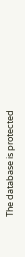The database is protected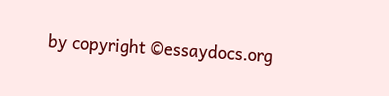by copyright ©essaydocs.org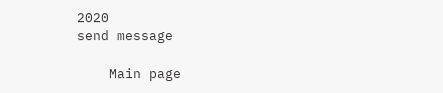2020
send message

    Main page